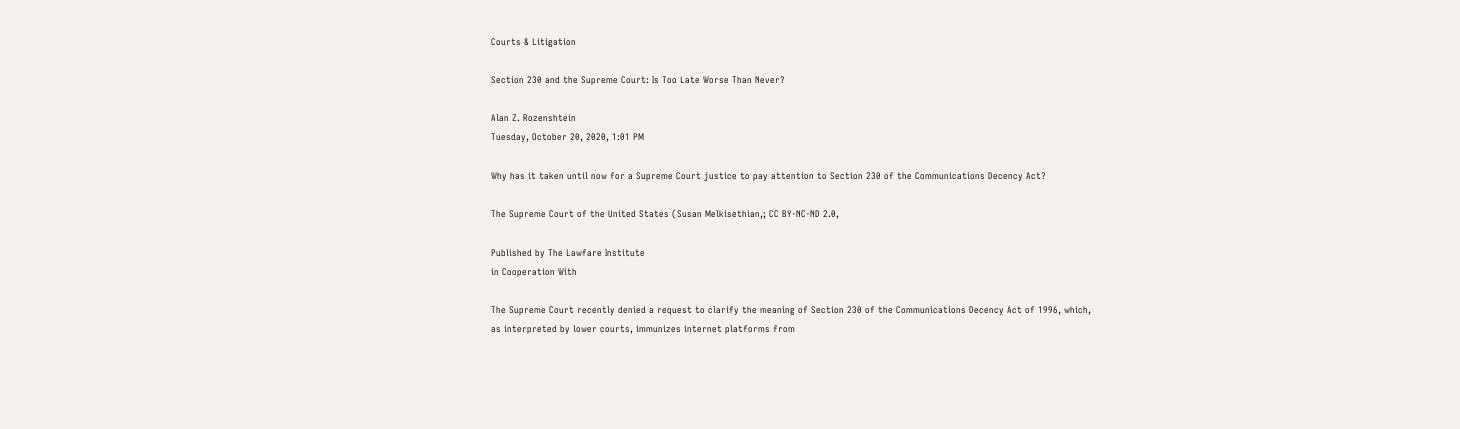Courts & Litigation

Section 230 and the Supreme Court: Is Too Late Worse Than Never?

Alan Z. Rozenshtein
Tuesday, October 20, 2020, 1:01 PM

Why has it taken until now for a Supreme Court justice to pay attention to Section 230 of the Communications Decency Act?

The Supreme Court of the United States (Susan Melkisethian,; CC BY-NC-ND 2.0,

Published by The Lawfare Institute
in Cooperation With

The Supreme Court recently denied a request to clarify the meaning of Section 230 of the Communications Decency Act of 1996, which, as interpreted by lower courts, immunizes internet platforms from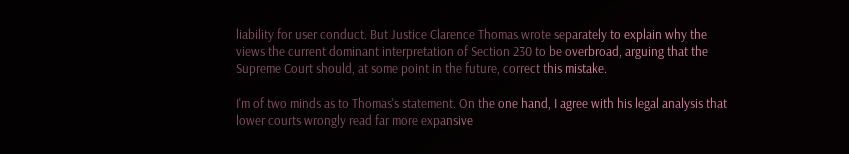liability for user conduct. But Justice Clarence Thomas wrote separately to explain why the views the current dominant interpretation of Section 230 to be overbroad, arguing that the Supreme Court should, at some point in the future, correct this mistake.

I'm of two minds as to Thomas's statement. On the one hand, I agree with his legal analysis that lower courts wrongly read far more expansive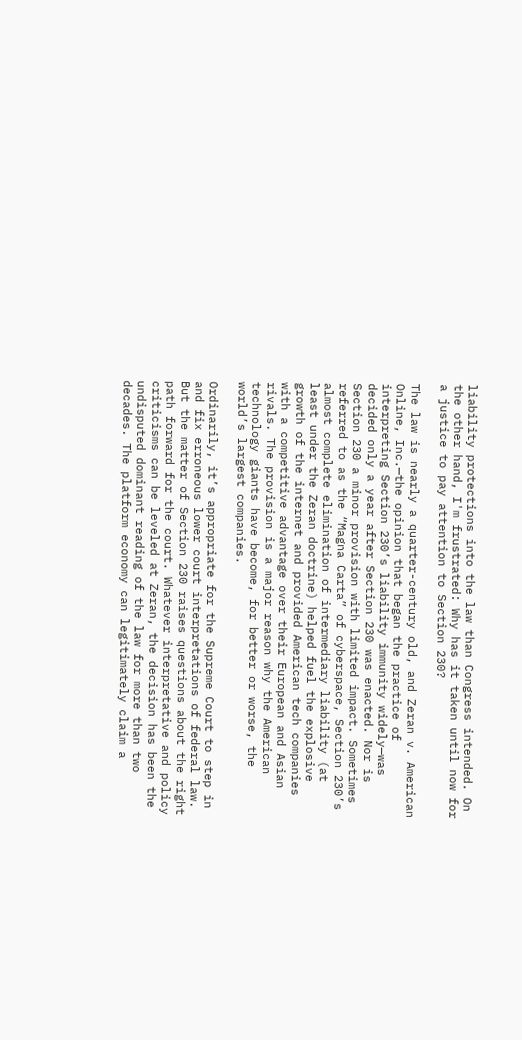liability protections into the law than Congress intended. On the other hand, I'm frustrated: Why has it taken until now for a justice to pay attention to Section 230?

The law is nearly a quarter-century old, and Zeran v. American Online, Inc.—the opinion that began the practice of interpreting Section 230’s liability immunity widely—was decided only a year after Section 230 was enacted. Nor is Section 230 a minor provision with limited impact. Sometimes referred to as the “Magna Carta” of cyberspace, Section 230’s almost complete elimination of intermediary liability (at least under the Zeran doctrine) helped fuel the explosive growth of the internet and provided American tech companies with a competitive advantage over their European and Asian rivals. The provision is a major reason why the American technology giants have become, for better or worse, the world’s largest companies.

Ordinarily, it’s appropriate for the Supreme Court to step in and fix erroneous lower court interpretations of federal law. But the matter of Section 230 raises questions about the right path forward for the court. Whatever interpretative and policy criticisms can be leveled at Zeran, the decision has been the undisputed dominant reading of the law for more than two decades. The platform economy can legitimately claim a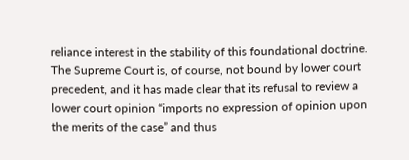reliance interest in the stability of this foundational doctrine. The Supreme Court is, of course, not bound by lower court precedent, and it has made clear that its refusal to review a lower court opinion “imports no expression of opinion upon the merits of the case” and thus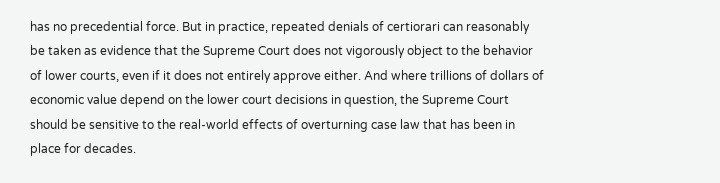has no precedential force. But in practice, repeated denials of certiorari can reasonably be taken as evidence that the Supreme Court does not vigorously object to the behavior of lower courts, even if it does not entirely approve either. And where trillions of dollars of economic value depend on the lower court decisions in question, the Supreme Court should be sensitive to the real-world effects of overturning case law that has been in place for decades.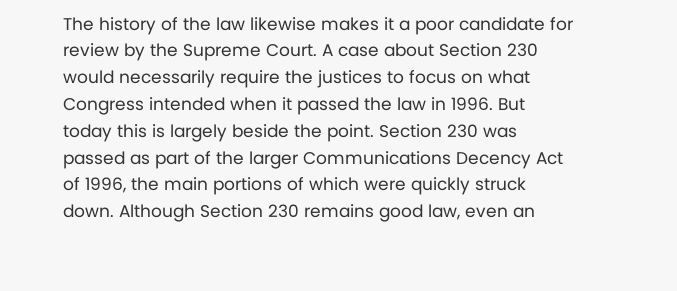The history of the law likewise makes it a poor candidate for review by the Supreme Court. A case about Section 230 would necessarily require the justices to focus on what Congress intended when it passed the law in 1996. But today this is largely beside the point. Section 230 was passed as part of the larger Communications Decency Act of 1996, the main portions of which were quickly struck down. Although Section 230 remains good law, even an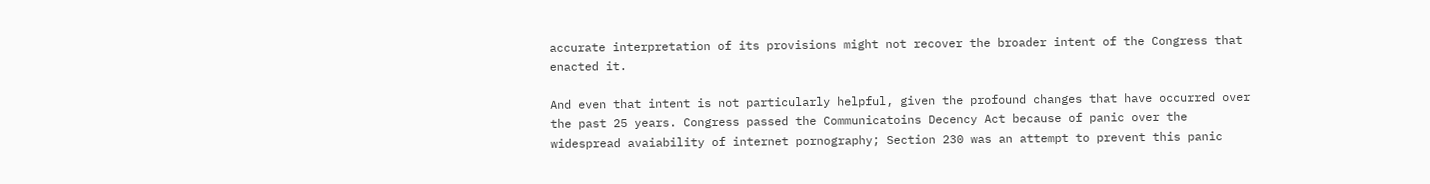accurate interpretation of its provisions might not recover the broader intent of the Congress that enacted it.

And even that intent is not particularly helpful, given the profound changes that have occurred over the past 25 years. Congress passed the Communicatoins Decency Act because of panic over the widespread avaiability of internet pornography; Section 230 was an attempt to prevent this panic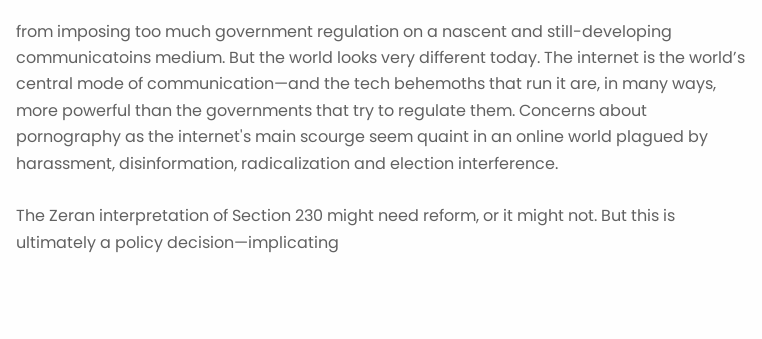from imposing too much government regulation on a nascent and still-developing communicatoins medium. But the world looks very different today. The internet is the world’s central mode of communication—and the tech behemoths that run it are, in many ways, more powerful than the governments that try to regulate them. Concerns about pornography as the internet's main scourge seem quaint in an online world plagued by harassment, disinformation, radicalization and election interference.

The Zeran interpretation of Section 230 might need reform, or it might not. But this is ultimately a policy decision—implicating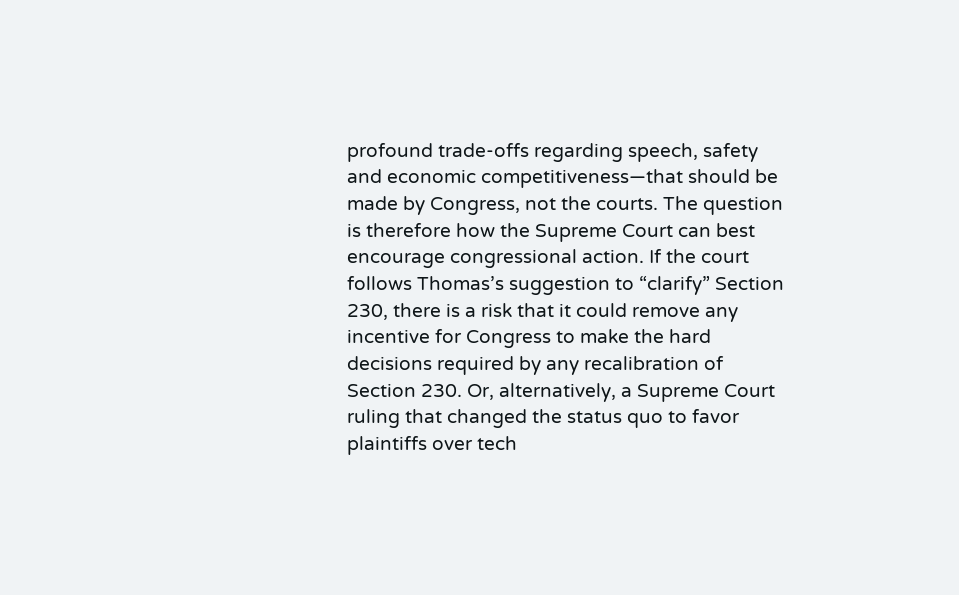profound trade-offs regarding speech, safety and economic competitiveness—that should be made by Congress, not the courts. The question is therefore how the Supreme Court can best encourage congressional action. If the court follows Thomas’s suggestion to “clarify” Section 230, there is a risk that it could remove any incentive for Congress to make the hard decisions required by any recalibration of Section 230. Or, alternatively, a Supreme Court ruling that changed the status quo to favor plaintiffs over tech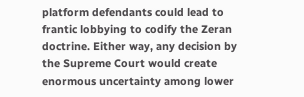platform defendants could lead to frantic lobbying to codify the Zeran doctrine. Either way, any decision by the Supreme Court would create enormous uncertainty among lower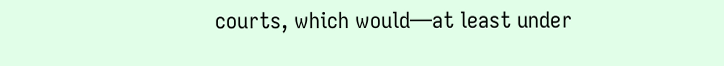courts, which would—at least under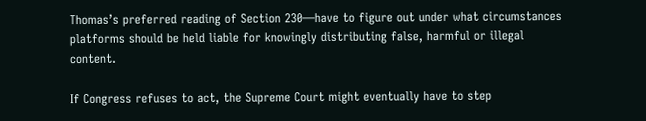Thomas’s preferred reading of Section 230—have to figure out under what circumstances platforms should be held liable for knowingly distributing false, harmful or illegal content.

If Congress refuses to act, the Supreme Court might eventually have to step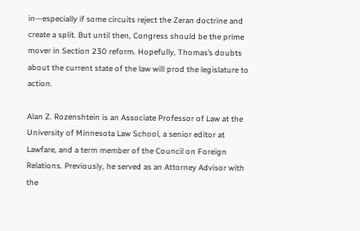in—especially if some circuits reject the Zeran doctrine and create a split. But until then, Congress should be the prime mover in Section 230 reform. Hopefully, Thomas’s doubts about the current state of the law will prod the legislature to action.

Alan Z. Rozenshtein is an Associate Professor of Law at the University of Minnesota Law School, a senior editor at Lawfare, and a term member of the Council on Foreign Relations. Previously, he served as an Attorney Advisor with the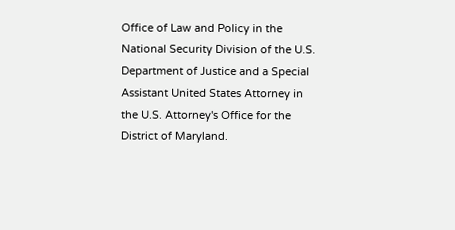Office of Law and Policy in the National Security Division of the U.S. Department of Justice and a Special Assistant United States Attorney in the U.S. Attorney's Office for the District of Maryland.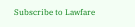Subscribe to Lawfare